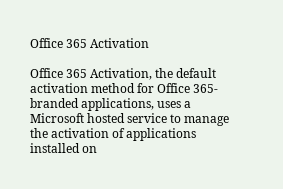Office 365 Activation

Office 365 Activation, the default activation method for Office 365-branded applications, uses a Microsoft hosted service to manage the activation of applications installed on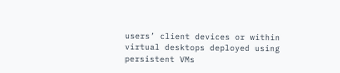users’ client devices or within virtual desktops deployed using persistent VMs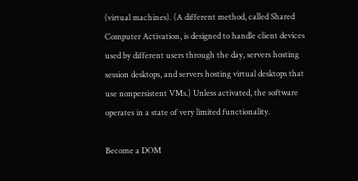(virtual machines). (A different method, called Shared Computer Activation, is designed to handle client devices used by different users through the day, servers hosting session desktops, and servers hosting virtual desktops that use nonpersistent VMs.) Unless activated, the software operates in a state of very limited functionality.

Become a DOM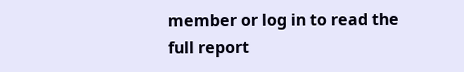member or log in to read the full report